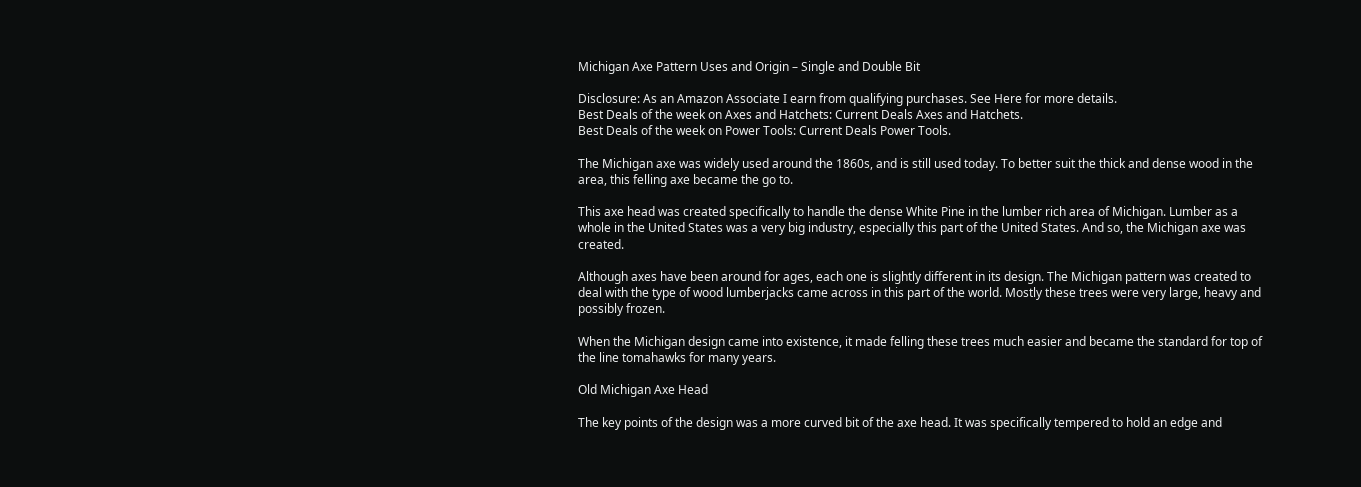Michigan Axe Pattern Uses and Origin – Single and Double Bit

Disclosure: As an Amazon Associate I earn from qualifying purchases. See Here for more details.
Best Deals of the week on Axes and Hatchets: Current Deals Axes and Hatchets.
Best Deals of the week on Power Tools: Current Deals Power Tools.

The Michigan axe was widely used around the 1860s, and is still used today. To better suit the thick and dense wood in the area, this felling axe became the go to.

This axe head was created specifically to handle the dense White Pine in the lumber rich area of Michigan. Lumber as a whole in the United States was a very big industry, especially this part of the United States. And so, the Michigan axe was created.

Although axes have been around for ages, each one is slightly different in its design. The Michigan pattern was created to deal with the type of wood lumberjacks came across in this part of the world. Mostly these trees were very large, heavy and possibly frozen.

When the Michigan design came into existence, it made felling these trees much easier and became the standard for top of the line tomahawks for many years.

Old Michigan Axe Head

The key points of the design was a more curved bit of the axe head. It was specifically tempered to hold an edge and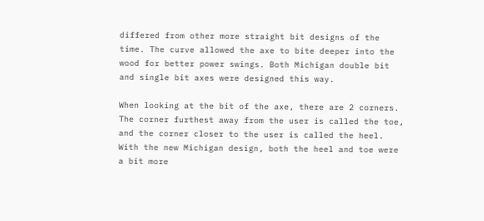differed from other more straight bit designs of the time. The curve allowed the axe to bite deeper into the wood for better power swings. Both Michigan double bit and single bit axes were designed this way.

When looking at the bit of the axe, there are 2 corners. The corner furthest away from the user is called the toe, and the corner closer to the user is called the heel. With the new Michigan design, both the heel and toe were a bit more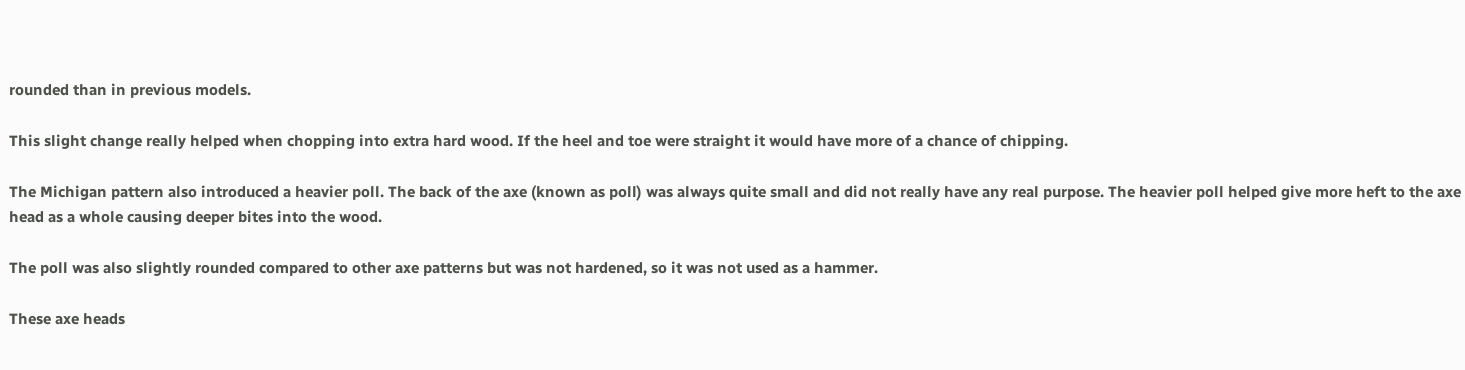rounded than in previous models.

This slight change really helped when chopping into extra hard wood. If the heel and toe were straight it would have more of a chance of chipping.

The Michigan pattern also introduced a heavier poll. The back of the axe (known as poll) was always quite small and did not really have any real purpose. The heavier poll helped give more heft to the axe head as a whole causing deeper bites into the wood.

The poll was also slightly rounded compared to other axe patterns but was not hardened, so it was not used as a hammer.

These axe heads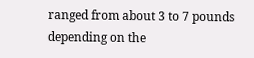ranged from about 3 to 7 pounds depending on the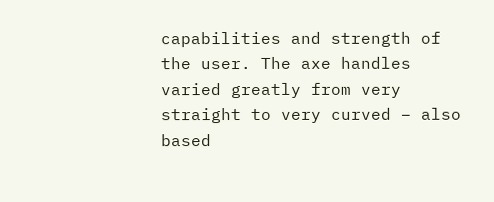capabilities and strength of the user. The axe handles varied greatly from very straight to very curved – also based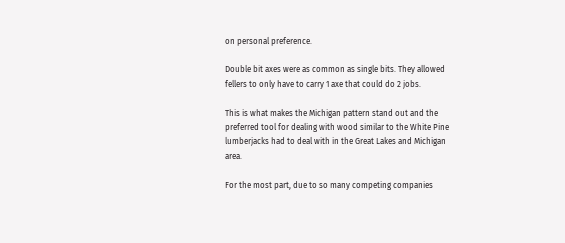on personal preference.

Double bit axes were as common as single bits. They allowed fellers to only have to carry 1 axe that could do 2 jobs.

This is what makes the Michigan pattern stand out and the preferred tool for dealing with wood similar to the White Pine lumberjacks had to deal with in the Great Lakes and Michigan area.

For the most part, due to so many competing companies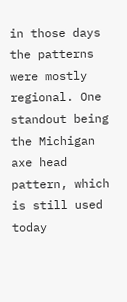in those days the patterns were mostly regional. One standout being the Michigan axe head pattern, which is still used today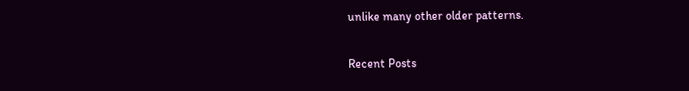unlike many other older patterns.

Recent Posts